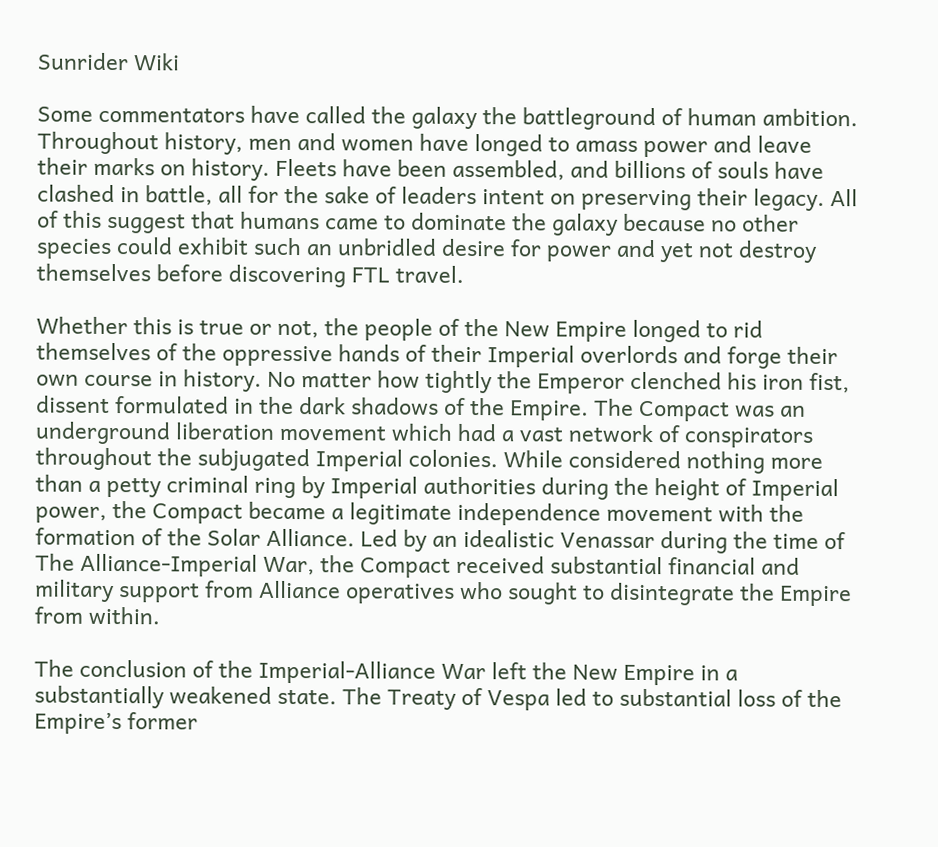Sunrider Wiki

Some commentators have called the galaxy the battleground of human ambition. Throughout history, men and women have longed to amass power and leave their marks on history. Fleets have been assembled, and billions of souls have clashed in battle, all for the sake of leaders intent on preserving their legacy. All of this suggest that humans came to dominate the galaxy because no other species could exhibit such an unbridled desire for power and yet not destroy themselves before discovering FTL travel.

Whether this is true or not, the people of the New Empire longed to rid themselves of the oppressive hands of their Imperial overlords and forge their own course in history. No matter how tightly the Emperor clenched his iron fist, dissent formulated in the dark shadows of the Empire. The Compact was an underground liberation movement which had a vast network of conspirators throughout the subjugated Imperial colonies. While considered nothing more than a petty criminal ring by Imperial authorities during the height of Imperial power, the Compact became a legitimate independence movement with the formation of the Solar Alliance. Led by an idealistic Venassar during the time of The Alliance-Imperial War, the Compact received substantial financial and military support from Alliance operatives who sought to disintegrate the Empire from within.

The conclusion of the Imperial-Alliance War left the New Empire in a substantially weakened state. The Treaty of Vespa led to substantial loss of the Empire’s former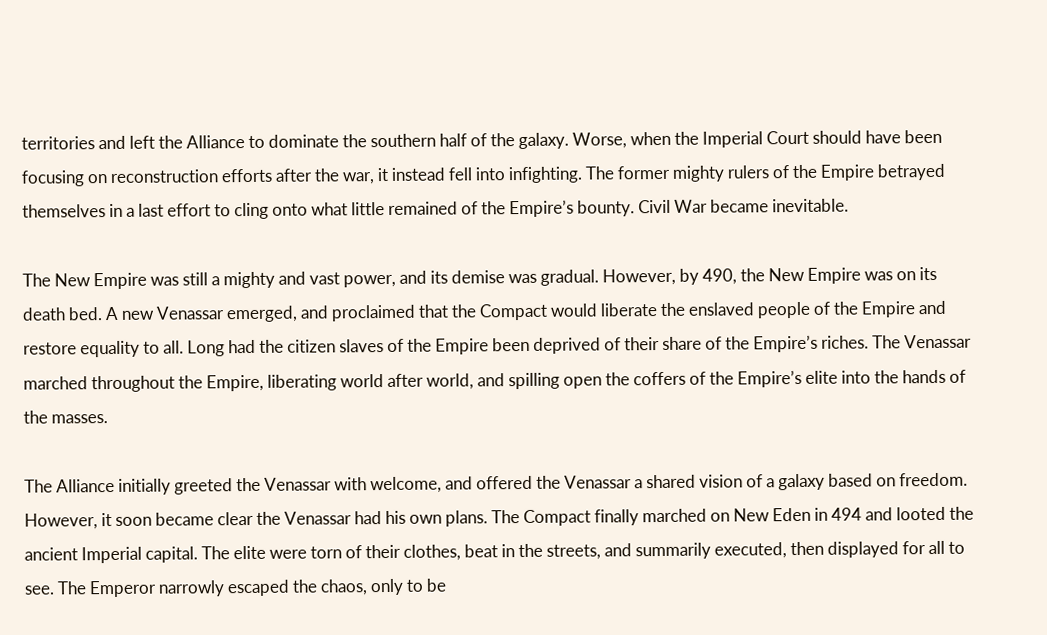territories and left the Alliance to dominate the southern half of the galaxy. Worse, when the Imperial Court should have been focusing on reconstruction efforts after the war, it instead fell into infighting. The former mighty rulers of the Empire betrayed themselves in a last effort to cling onto what little remained of the Empire’s bounty. Civil War became inevitable.

The New Empire was still a mighty and vast power, and its demise was gradual. However, by 490, the New Empire was on its death bed. A new Venassar emerged, and proclaimed that the Compact would liberate the enslaved people of the Empire and restore equality to all. Long had the citizen slaves of the Empire been deprived of their share of the Empire’s riches. The Venassar marched throughout the Empire, liberating world after world, and spilling open the coffers of the Empire’s elite into the hands of the masses.

The Alliance initially greeted the Venassar with welcome, and offered the Venassar a shared vision of a galaxy based on freedom. However, it soon became clear the Venassar had his own plans. The Compact finally marched on New Eden in 494 and looted the ancient Imperial capital. The elite were torn of their clothes, beat in the streets, and summarily executed, then displayed for all to see. The Emperor narrowly escaped the chaos, only to be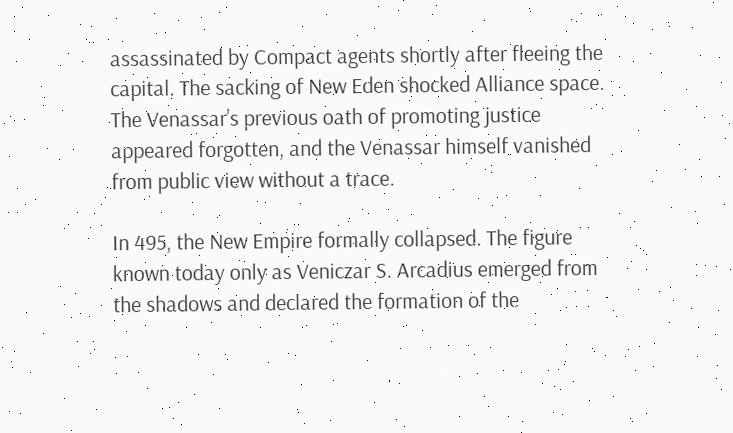assassinated by Compact agents shortly after fleeing the capital. The sacking of New Eden shocked Alliance space. The Venassar’s previous oath of promoting justice appeared forgotten, and the Venassar himself vanished from public view without a trace.

In 495, the New Empire formally collapsed. The figure known today only as Veniczar S. Arcadius emerged from the shadows and declared the formation of the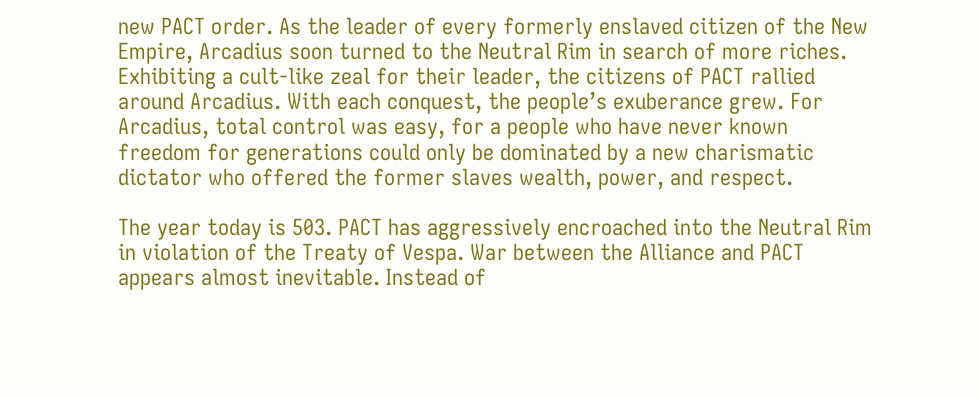new PACT order. As the leader of every formerly enslaved citizen of the New Empire, Arcadius soon turned to the Neutral Rim in search of more riches. Exhibiting a cult-like zeal for their leader, the citizens of PACT rallied around Arcadius. With each conquest, the people’s exuberance grew. For Arcadius, total control was easy, for a people who have never known freedom for generations could only be dominated by a new charismatic dictator who offered the former slaves wealth, power, and respect.

The year today is 503. PACT has aggressively encroached into the Neutral Rim in violation of the Treaty of Vespa. War between the Alliance and PACT appears almost inevitable. Instead of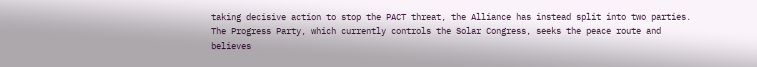taking decisive action to stop the PACT threat, the Alliance has instead split into two parties. The Progress Party, which currently controls the Solar Congress, seeks the peace route and believes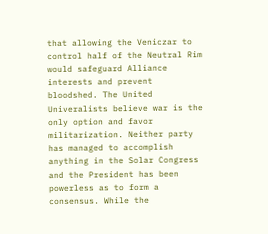that allowing the Veniczar to control half of the Neutral Rim would safeguard Alliance interests and prevent bloodshed. The United Univeralists believe war is the only option and favor militarization. Neither party has managed to accomplish anything in the Solar Congress and the President has been powerless as to form a consensus. While the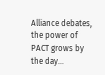Alliance debates, the power of PACT grows by the day…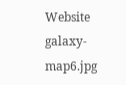Website galaxy-map6.jpg